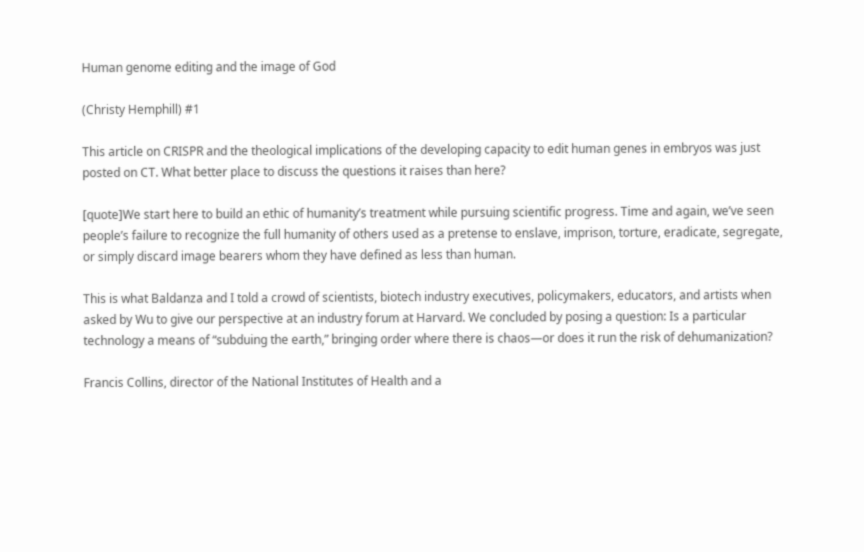Human genome editing and the image of God

(Christy Hemphill) #1

This article on CRISPR and the theological implications of the developing capacity to edit human genes in embryos was just posted on CT. What better place to discuss the questions it raises than here?

[quote]We start here to build an ethic of humanity’s treatment while pursuing scientific progress. Time and again, we’ve seen people’s failure to recognize the full humanity of others used as a pretense to enslave, imprison, torture, eradicate, segregate, or simply discard image bearers whom they have defined as less than human.

This is what Baldanza and I told a crowd of scientists, biotech industry executives, policymakers, educators, and artists when asked by Wu to give our perspective at an industry forum at Harvard. We concluded by posing a question: Is a particular technology a means of “subduing the earth,” bringing order where there is chaos—or does it run the risk of dehumanization?

Francis Collins, director of the National Institutes of Health and a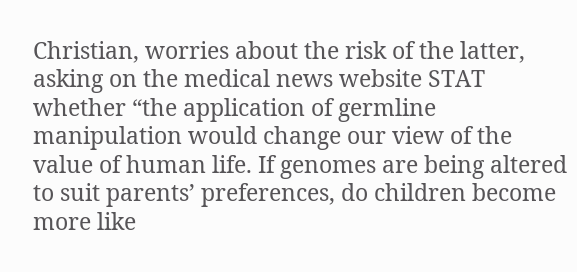Christian, worries about the risk of the latter, asking on the medical news website STAT whether “the application of germline manipulation would change our view of the value of human life. If genomes are being altered to suit parents’ preferences, do children become more like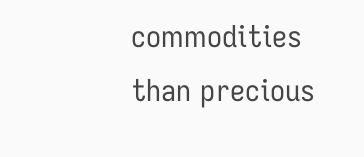commodities than precious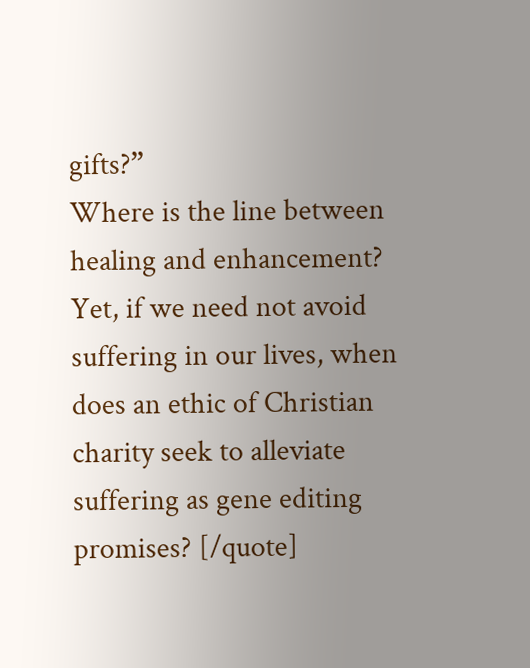gifts?”
Where is the line between healing and enhancement?
Yet, if we need not avoid suffering in our lives, when does an ethic of Christian charity seek to alleviate suffering as gene editing promises? [/quote]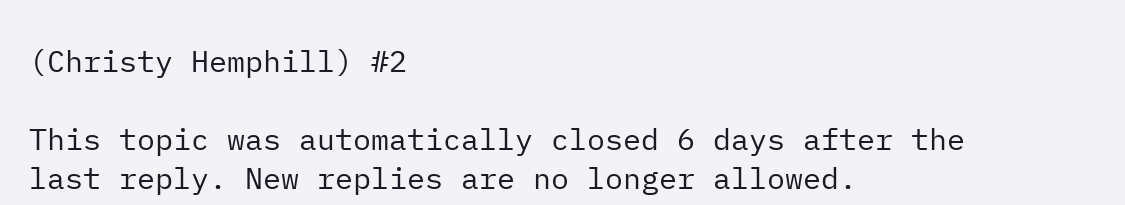(Christy Hemphill) #2

This topic was automatically closed 6 days after the last reply. New replies are no longer allowed.